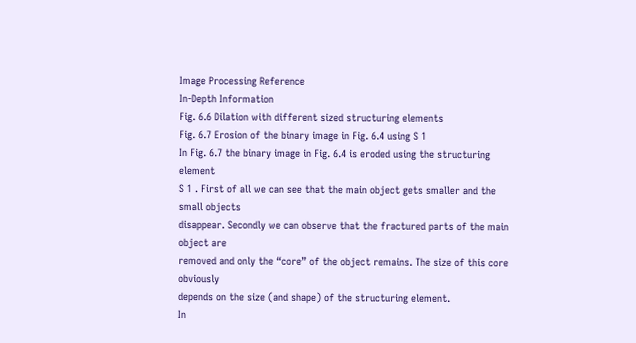Image Processing Reference
In-Depth Information
Fig. 6.6 Dilation with different sized structuring elements
Fig. 6.7 Erosion of the binary image in Fig. 6.4 using S 1
In Fig. 6.7 the binary image in Fig. 6.4 is eroded using the structuring element
S 1 . First of all we can see that the main object gets smaller and the small objects
disappear. Secondly we can observe that the fractured parts of the main object are
removed and only the “core” of the object remains. The size of this core obviously
depends on the size (and shape) of the structuring element.
In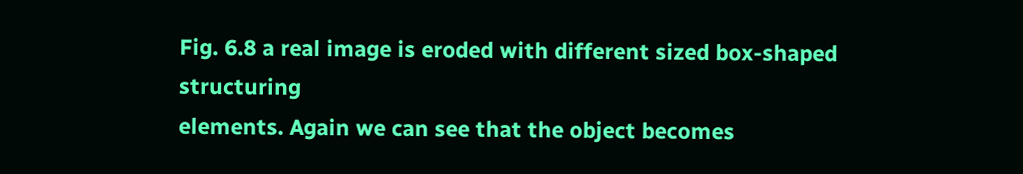Fig. 6.8 a real image is eroded with different sized box-shaped structuring
elements. Again we can see that the object becomes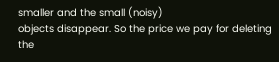smaller and the small (noisy)
objects disappear. So the price we pay for deleting the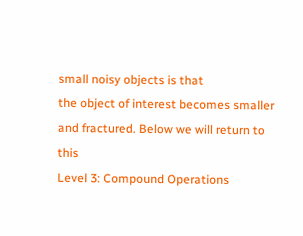small noisy objects is that
the object of interest becomes smaller and fractured. Below we will return to this
Level 3: Compound Operations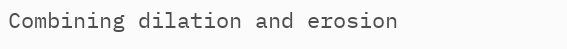Combining dilation and erosion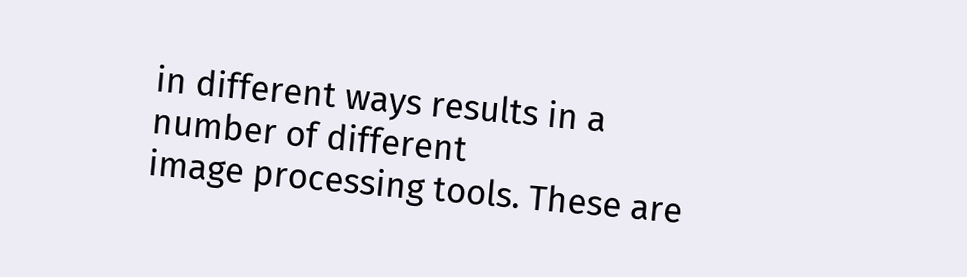in different ways results in a number of different
image processing tools. These are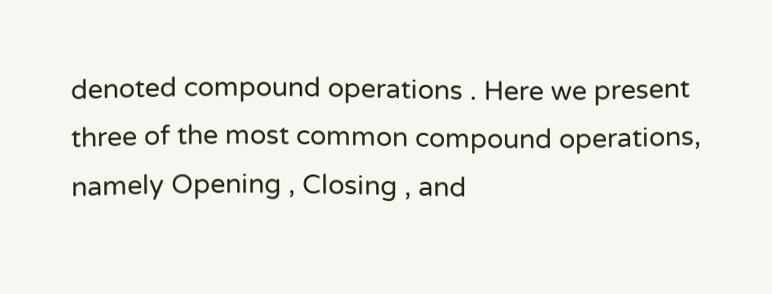denoted compound operations . Here we present
three of the most common compound operations, namely Opening , Closing , and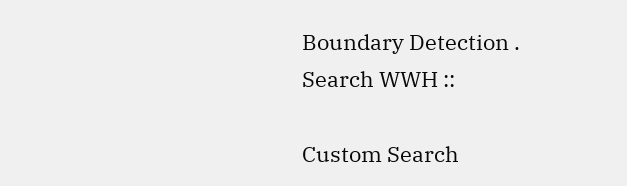Boundary Detection .
Search WWH ::

Custom Search